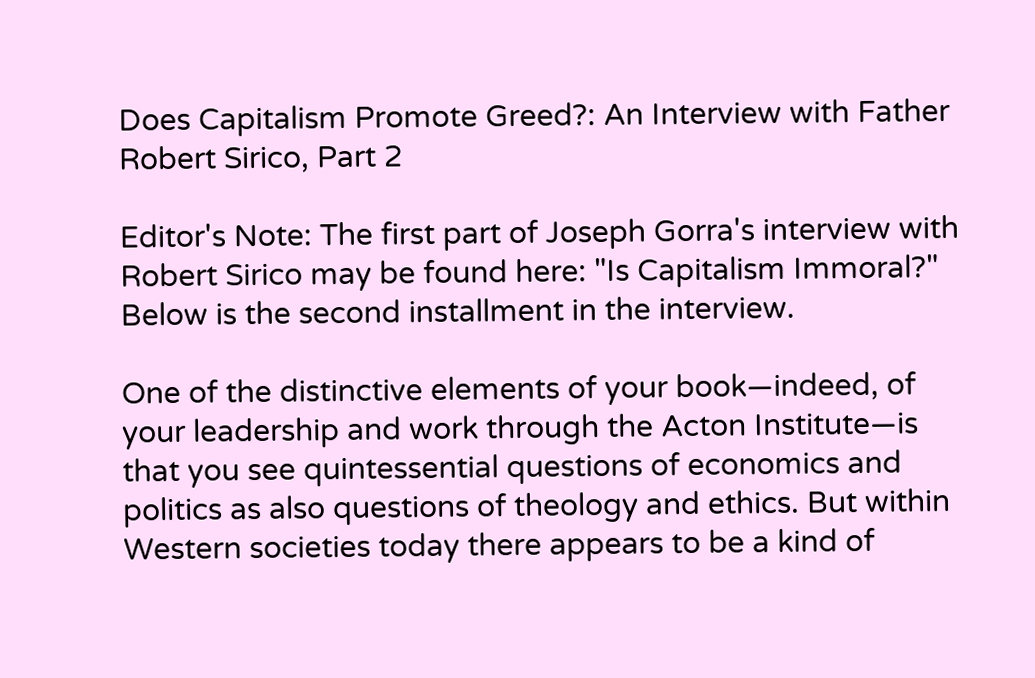Does Capitalism Promote Greed?: An Interview with Father Robert Sirico, Part 2

Editor's Note: The first part of Joseph Gorra's interview with Robert Sirico may be found here: "Is Capitalism Immoral?" Below is the second installment in the interview.

One of the distinctive elements of your book—indeed, of your leadership and work through the Acton Institute—is that you see quintessential questions of economics and politics as also questions of theology and ethics. But within Western societies today there appears to be a kind of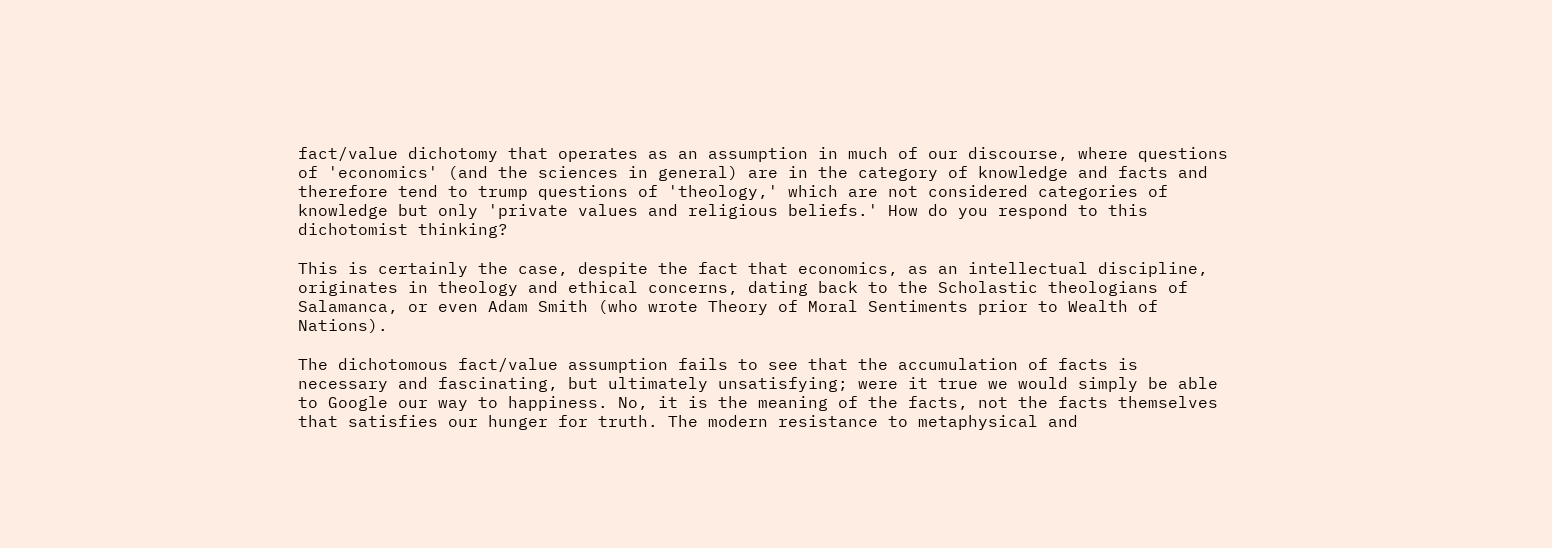fact/value dichotomy that operates as an assumption in much of our discourse, where questions of 'economics' (and the sciences in general) are in the category of knowledge and facts and therefore tend to trump questions of 'theology,' which are not considered categories of knowledge but only 'private values and religious beliefs.' How do you respond to this dichotomist thinking?

This is certainly the case, despite the fact that economics, as an intellectual discipline, originates in theology and ethical concerns, dating back to the Scholastic theologians of Salamanca, or even Adam Smith (who wrote Theory of Moral Sentiments prior to Wealth of Nations).

The dichotomous fact/value assumption fails to see that the accumulation of facts is necessary and fascinating, but ultimately unsatisfying; were it true we would simply be able to Google our way to happiness. No, it is the meaning of the facts, not the facts themselves that satisfies our hunger for truth. The modern resistance to metaphysical and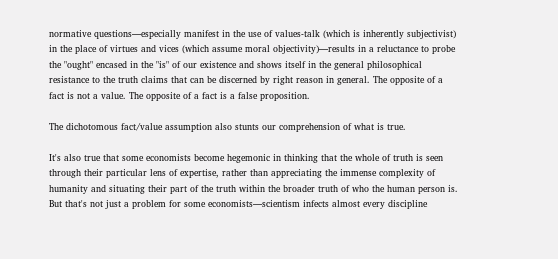normative questions—especially manifest in the use of values-talk (which is inherently subjectivist) in the place of virtues and vices (which assume moral objectivity)—results in a reluctance to probe the "ought" encased in the "is" of our existence and shows itself in the general philosophical resistance to the truth claims that can be discerned by right reason in general. The opposite of a fact is not a value. The opposite of a fact is a false proposition.

The dichotomous fact/value assumption also stunts our comprehension of what is true.

It's also true that some economists become hegemonic in thinking that the whole of truth is seen through their particular lens of expertise, rather than appreciating the immense complexity of humanity and situating their part of the truth within the broader truth of who the human person is. But that's not just a problem for some economists—scientism infects almost every discipline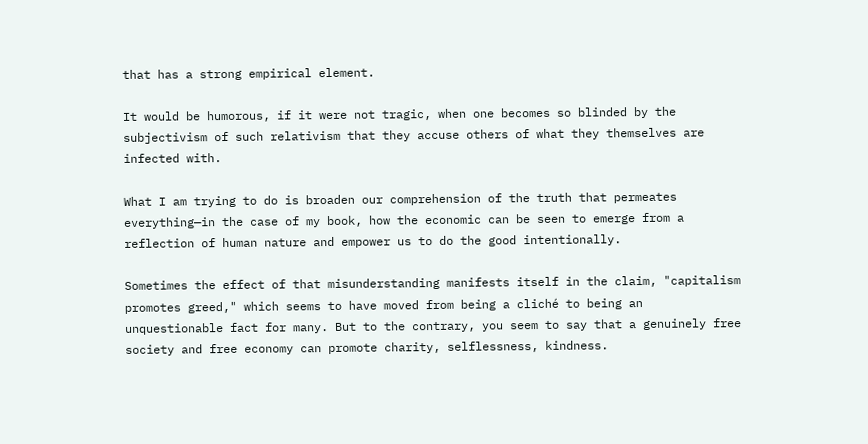that has a strong empirical element.

It would be humorous, if it were not tragic, when one becomes so blinded by the subjectivism of such relativism that they accuse others of what they themselves are infected with.

What I am trying to do is broaden our comprehension of the truth that permeates everything—in the case of my book, how the economic can be seen to emerge from a reflection of human nature and empower us to do the good intentionally.

Sometimes the effect of that misunderstanding manifests itself in the claim, "capitalism promotes greed," which seems to have moved from being a cliché to being an unquestionable fact for many. But to the contrary, you seem to say that a genuinely free society and free economy can promote charity, selflessness, kindness.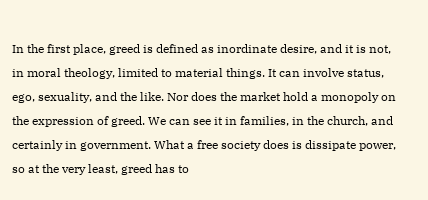In the first place, greed is defined as inordinate desire, and it is not, in moral theology, limited to material things. It can involve status, ego, sexuality, and the like. Nor does the market hold a monopoly on the expression of greed. We can see it in families, in the church, and certainly in government. What a free society does is dissipate power, so at the very least, greed has to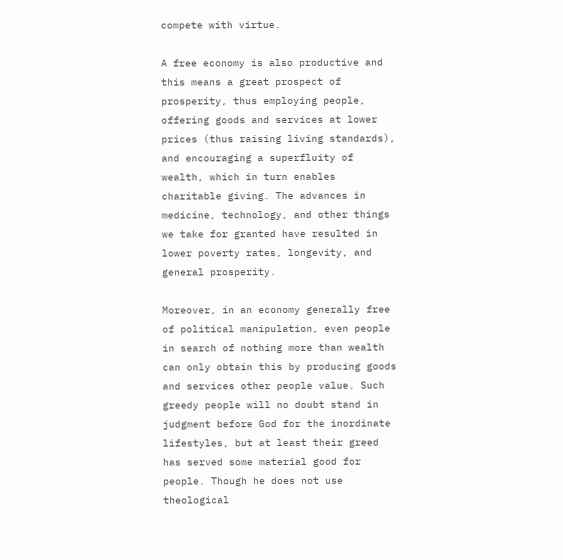compete with virtue.

A free economy is also productive and this means a great prospect of prosperity, thus employing people, offering goods and services at lower prices (thus raising living standards), and encouraging a superfluity of wealth, which in turn enables charitable giving. The advances in medicine, technology, and other things we take for granted have resulted in lower poverty rates, longevity, and general prosperity.

Moreover, in an economy generally free of political manipulation, even people in search of nothing more than wealth can only obtain this by producing goods and services other people value. Such greedy people will no doubt stand in judgment before God for the inordinate lifestyles, but at least their greed has served some material good for people. Though he does not use theological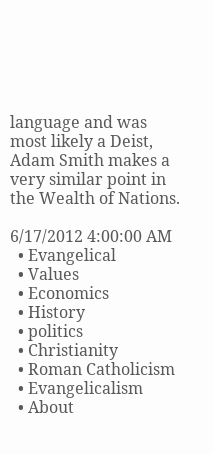language and was most likely a Deist, Adam Smith makes a very similar point in the Wealth of Nations.

6/17/2012 4:00:00 AM
  • Evangelical
  • Values
  • Economics
  • History
  • politics
  • Christianity
  • Roman Catholicism
  • Evangelicalism
  • About